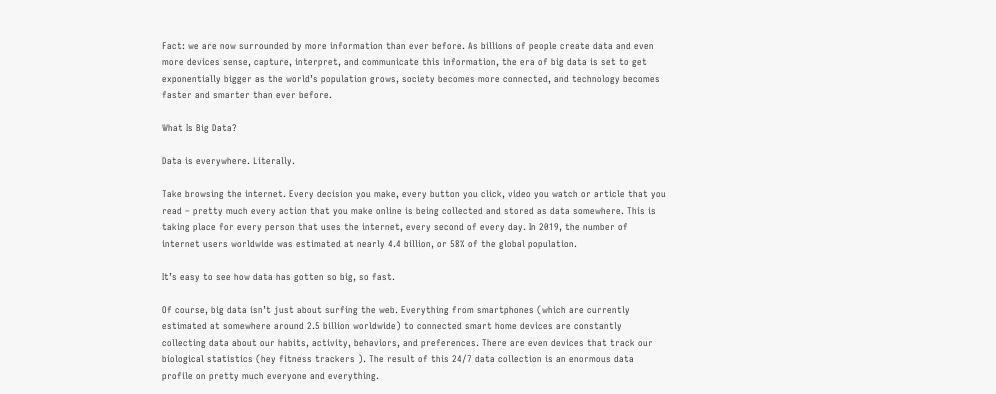Fact: we are now surrounded by more information than ever before. As billions of people create data and even more devices sense, capture, interpret, and communicate this information, the era of big data is set to get exponentially bigger as the world’s population grows, society becomes more connected, and technology becomes faster and smarter than ever before.

What Is Big Data?

Data is everywhere. Literally.

Take browsing the internet. Every decision you make, every button you click, video you watch or article that you read – pretty much every action that you make online is being collected and stored as data somewhere. This is taking place for every person that uses the internet, every second of every day. In 2019, the number of internet users worldwide was estimated at nearly 4.4 billion, or 58% of the global population.

It’s easy to see how data has gotten so big, so fast.

Of course, big data isn’t just about surfing the web. Everything from smartphones (which are currently estimated at somewhere around 2.5 billion worldwide) to connected smart home devices are constantly collecting data about our habits, activity, behaviors, and preferences. There are even devices that track our biological statistics (hey fitness trackers ). The result of this 24/7 data collection is an enormous data profile on pretty much everyone and everything.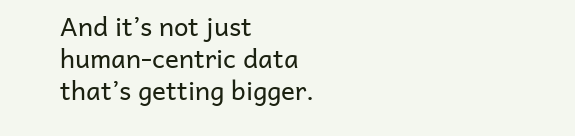And it’s not just human-centric data that’s getting bigger.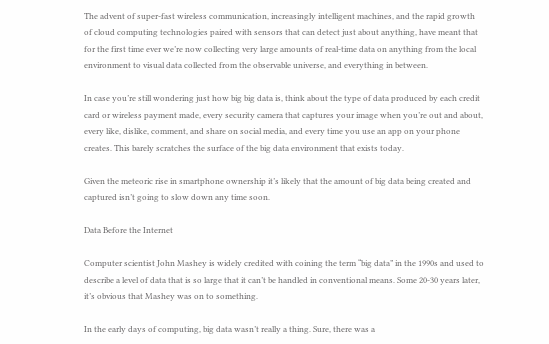The advent of super-fast wireless communication, increasingly intelligent machines, and the rapid growth of cloud computing technologies paired with sensors that can detect just about anything, have meant that for the first time ever we’re now collecting very large amounts of real-time data on anything from the local environment to visual data collected from the observable universe, and everything in between.

In case you’re still wondering just how big big data is, think about the type of data produced by each credit card or wireless payment made, every security camera that captures your image when you’re out and about, every like, dislike, comment, and share on social media, and every time you use an app on your phone creates. This barely scratches the surface of the big data environment that exists today.

Given the meteoric rise in smartphone ownership it’s likely that the amount of big data being created and captured isn’t going to slow down any time soon.

Data Before the Internet

Computer scientist John Mashey is widely credited with coining the term “big data” in the 1990s and used to describe a level of data that is so large that it can’t be handled in conventional means. Some 20-30 years later, it’s obvious that Mashey was on to something.

In the early days of computing, big data wasn’t really a thing. Sure, there was a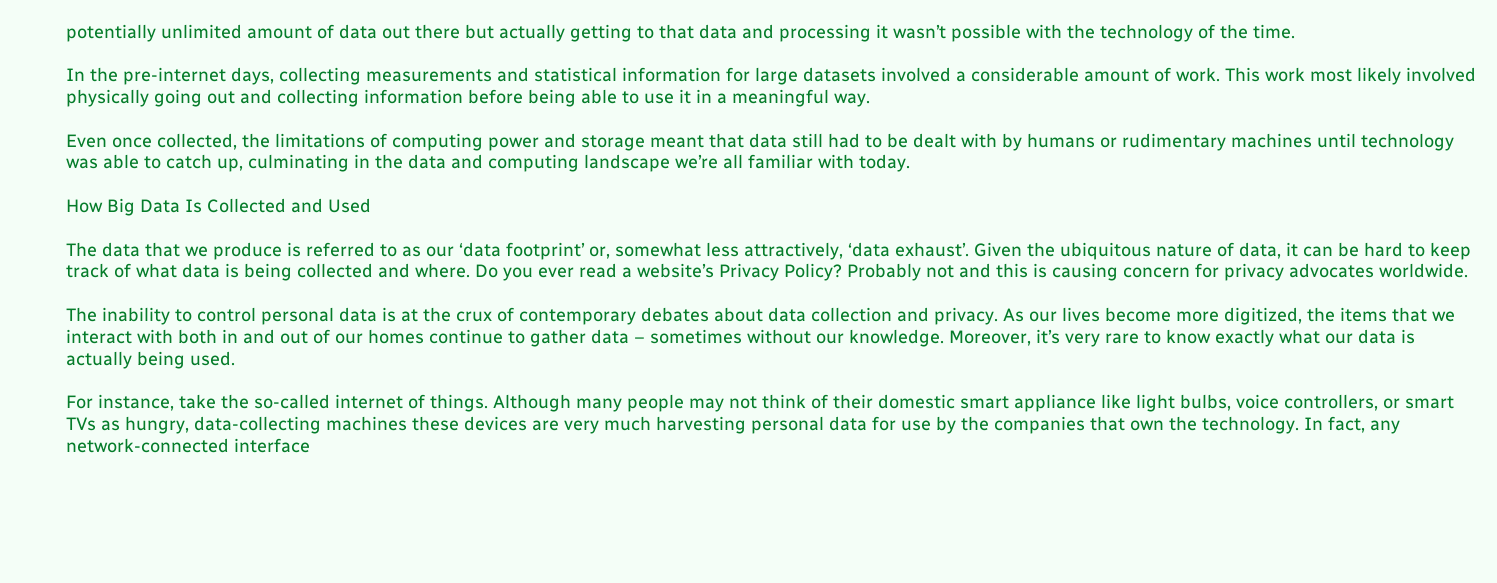potentially unlimited amount of data out there but actually getting to that data and processing it wasn’t possible with the technology of the time.

In the pre-internet days, collecting measurements and statistical information for large datasets involved a considerable amount of work. This work most likely involved physically going out and collecting information before being able to use it in a meaningful way.

Even once collected, the limitations of computing power and storage meant that data still had to be dealt with by humans or rudimentary machines until technology was able to catch up, culminating in the data and computing landscape we’re all familiar with today.

How Big Data Is Collected and Used

The data that we produce is referred to as our ‘data footprint’ or, somewhat less attractively, ‘data exhaust’. Given the ubiquitous nature of data, it can be hard to keep track of what data is being collected and where. Do you ever read a website’s Privacy Policy? Probably not and this is causing concern for privacy advocates worldwide.

The inability to control personal data is at the crux of contemporary debates about data collection and privacy. As our lives become more digitized, the items that we interact with both in and out of our homes continue to gather data – sometimes without our knowledge. Moreover, it’s very rare to know exactly what our data is actually being used.

For instance, take the so-called internet of things. Although many people may not think of their domestic smart appliance like light bulbs, voice controllers, or smart TVs as hungry, data-collecting machines these devices are very much harvesting personal data for use by the companies that own the technology. In fact, any network-connected interface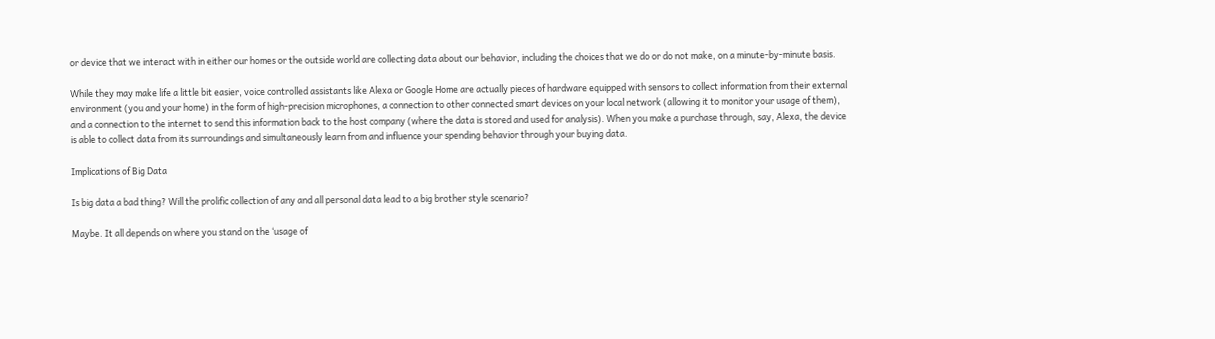or device that we interact with in either our homes or the outside world are collecting data about our behavior, including the choices that we do or do not make, on a minute-by-minute basis.

While they may make life a little bit easier, voice controlled assistants like Alexa or Google Home are actually pieces of hardware equipped with sensors to collect information from their external environment (you and your home) in the form of high-precision microphones, a connection to other connected smart devices on your local network (allowing it to monitor your usage of them), and a connection to the internet to send this information back to the host company (where the data is stored and used for analysis). When you make a purchase through, say, Alexa, the device is able to collect data from its surroundings and simultaneously learn from and influence your spending behavior through your buying data.

Implications of Big Data

Is big data a bad thing? Will the prolific collection of any and all personal data lead to a big brother style scenario?

Maybe. It all depends on where you stand on the ‘usage of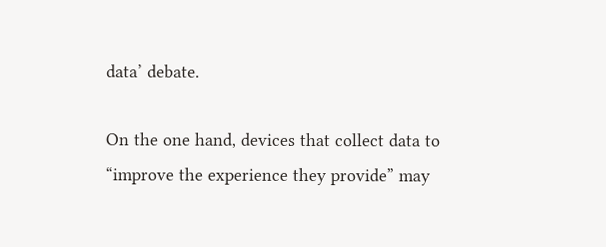data’ debate.

On the one hand, devices that collect data to “improve the experience they provide” may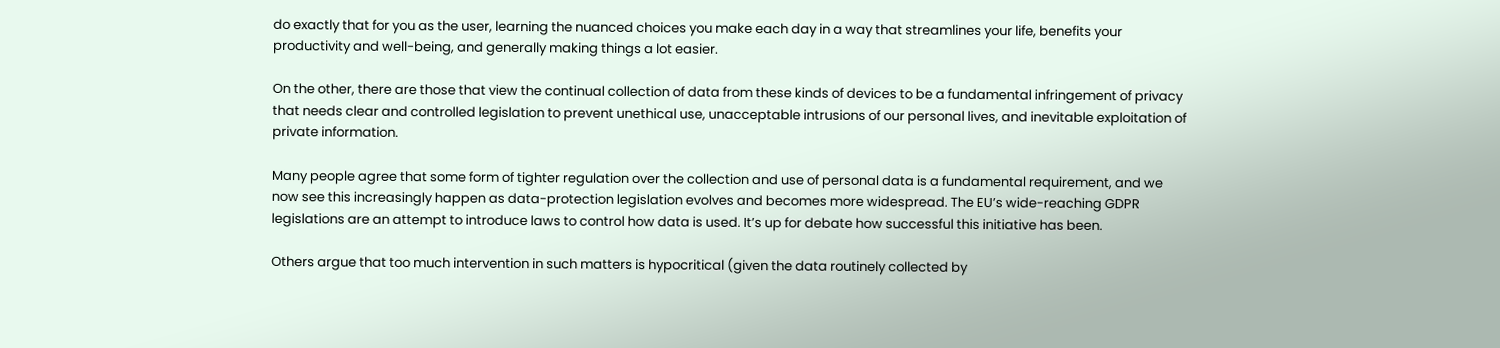do exactly that for you as the user, learning the nuanced choices you make each day in a way that streamlines your life, benefits your productivity and well-being, and generally making things a lot easier.

On the other, there are those that view the continual collection of data from these kinds of devices to be a fundamental infringement of privacy that needs clear and controlled legislation to prevent unethical use, unacceptable intrusions of our personal lives, and inevitable exploitation of private information.

Many people agree that some form of tighter regulation over the collection and use of personal data is a fundamental requirement, and we now see this increasingly happen as data-protection legislation evolves and becomes more widespread. The EU’s wide-reaching GDPR legislations are an attempt to introduce laws to control how data is used. It’s up for debate how successful this initiative has been.

Others argue that too much intervention in such matters is hypocritical (given the data routinely collected by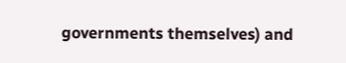governments themselves) and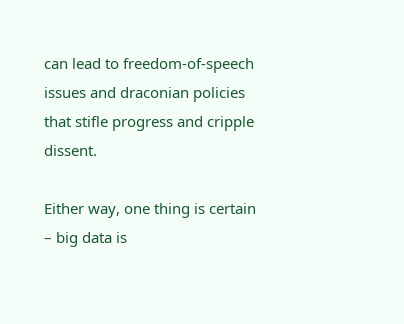can lead to freedom-of-speech issues and draconian policies that stifle progress and cripple dissent.

Either way, one thing is certain – big data is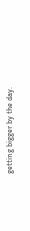getting bigger by the day.